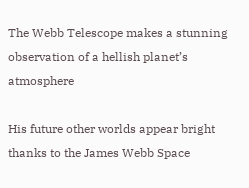The Webb Telescope makes a stunning observation of a hellish planet’s atmosphere

His future other worlds appear bright thanks to the James Webb Space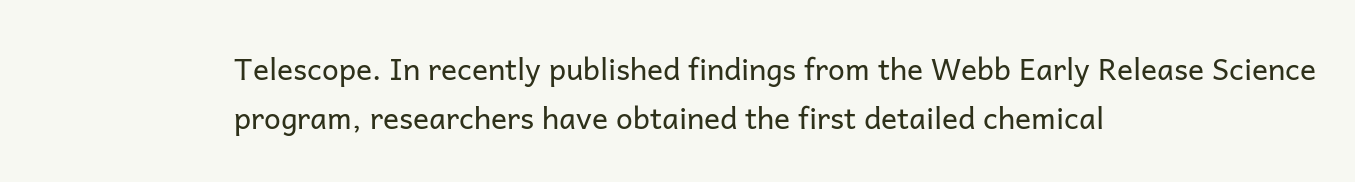Telescope. In recently published findings from the Webb Early Release Science program, researchers have obtained the first detailed chemical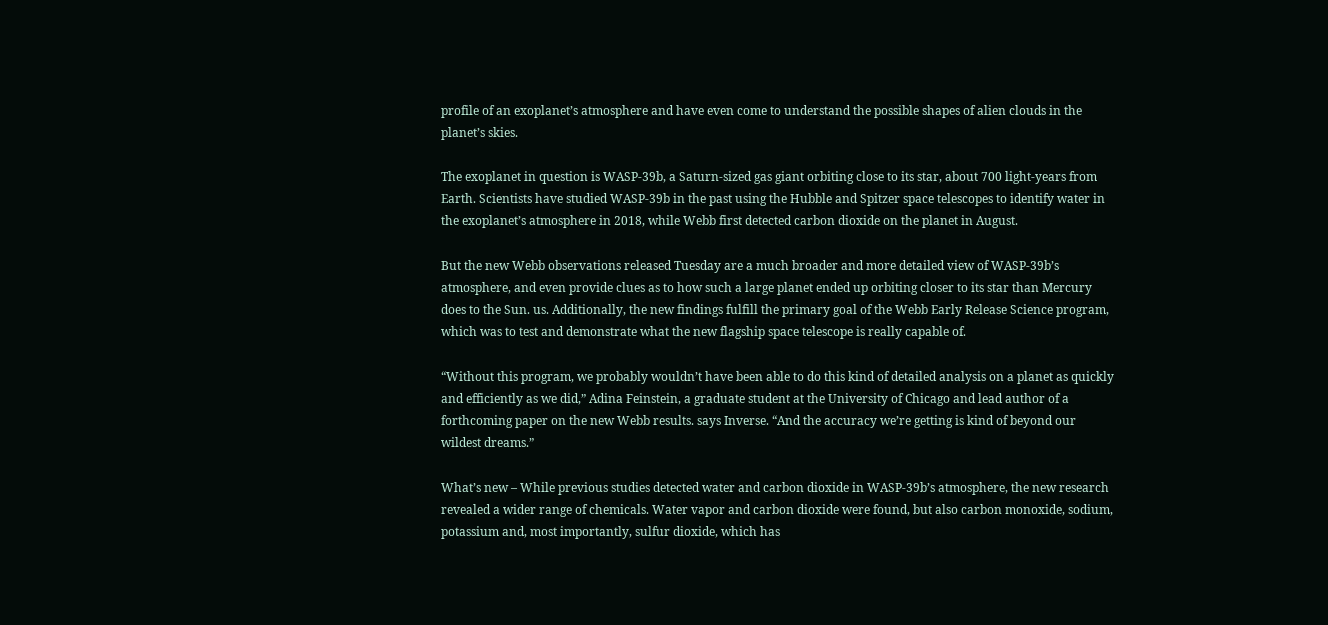profile of an exoplanet’s atmosphere and have even come to understand the possible shapes of alien clouds in the planet’s skies.

The exoplanet in question is WASP-39b, a Saturn-sized gas giant orbiting close to its star, about 700 light-years from Earth. Scientists have studied WASP-39b in the past using the Hubble and Spitzer space telescopes to identify water in the exoplanet’s atmosphere in 2018, while Webb first detected carbon dioxide on the planet in August.

But the new Webb observations released Tuesday are a much broader and more detailed view of WASP-39b’s atmosphere, and even provide clues as to how such a large planet ended up orbiting closer to its star than Mercury does to the Sun. us. Additionally, the new findings fulfill the primary goal of the Webb Early Release Science program, which was to test and demonstrate what the new flagship space telescope is really capable of.

“Without this program, we probably wouldn’t have been able to do this kind of detailed analysis on a planet as quickly and efficiently as we did,” Adina Feinstein, a graduate student at the University of Chicago and lead author of a forthcoming paper on the new Webb results. says Inverse. “And the accuracy we’re getting is kind of beyond our wildest dreams.”

What’s new – While previous studies detected water and carbon dioxide in WASP-39b’s atmosphere, the new research revealed a wider range of chemicals. Water vapor and carbon dioxide were found, but also carbon monoxide, sodium, potassium and, most importantly, sulfur dioxide, which has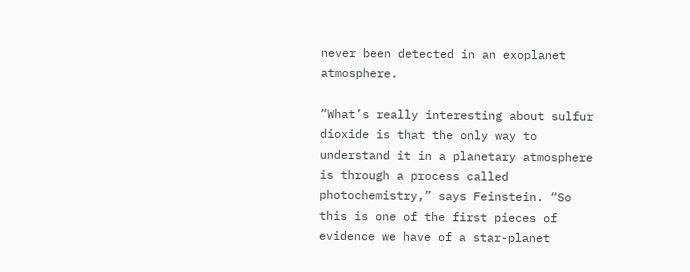never been detected in an exoplanet atmosphere.

“What’s really interesting about sulfur dioxide is that the only way to understand it in a planetary atmosphere is through a process called photochemistry,” says Feinstein. “So this is one of the first pieces of evidence we have of a star-planet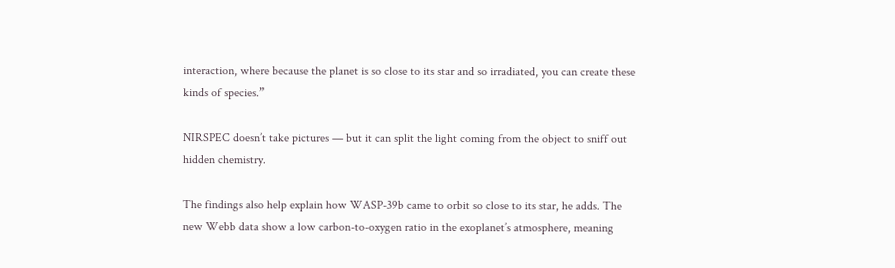interaction, where because the planet is so close to its star and so irradiated, you can create these kinds of species.”

NIRSPEC doesn’t take pictures — but it can split the light coming from the object to sniff out hidden chemistry.

The findings also help explain how WASP-39b came to orbit so close to its star, he adds. The new Webb data show a low carbon-to-oxygen ratio in the exoplanet’s atmosphere, meaning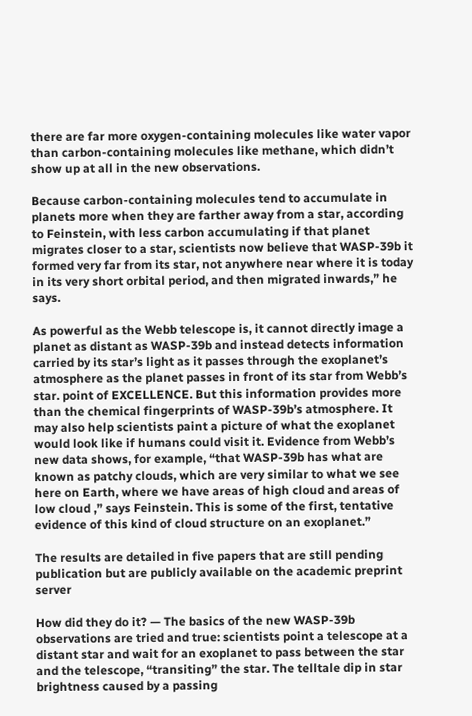there are far more oxygen-containing molecules like water vapor than carbon-containing molecules like methane, which didn’t show up at all in the new observations.

Because carbon-containing molecules tend to accumulate in planets more when they are farther away from a star, according to Feinstein, with less carbon accumulating if that planet migrates closer to a star, scientists now believe that WASP-39b it formed very far from its star, not anywhere near where it is today in its very short orbital period, and then migrated inwards,” he says.

As powerful as the Webb telescope is, it cannot directly image a planet as distant as WASP-39b and instead detects information carried by its star’s light as it passes through the exoplanet’s atmosphere as the planet passes in front of its star from Webb’s star. point of EXCELLENCE. But this information provides more than the chemical fingerprints of WASP-39b’s atmosphere. It may also help scientists paint a picture of what the exoplanet would look like if humans could visit it. Evidence from Webb’s new data shows, for example, “that WASP-39b has what are known as patchy clouds, which are very similar to what we see here on Earth, where we have areas of high cloud and areas of low cloud ,” says Feinstein. This is some of the first, tentative evidence of this kind of cloud structure on an exoplanet.”

The results are detailed in five papers that are still pending publication but are publicly available on the academic preprint server

How did they do it? — The basics of the new WASP-39b observations are tried and true: scientists point a telescope at a distant star and wait for an exoplanet to pass between the star and the telescope, “transiting” the star. The telltale dip in star brightness caused by a passing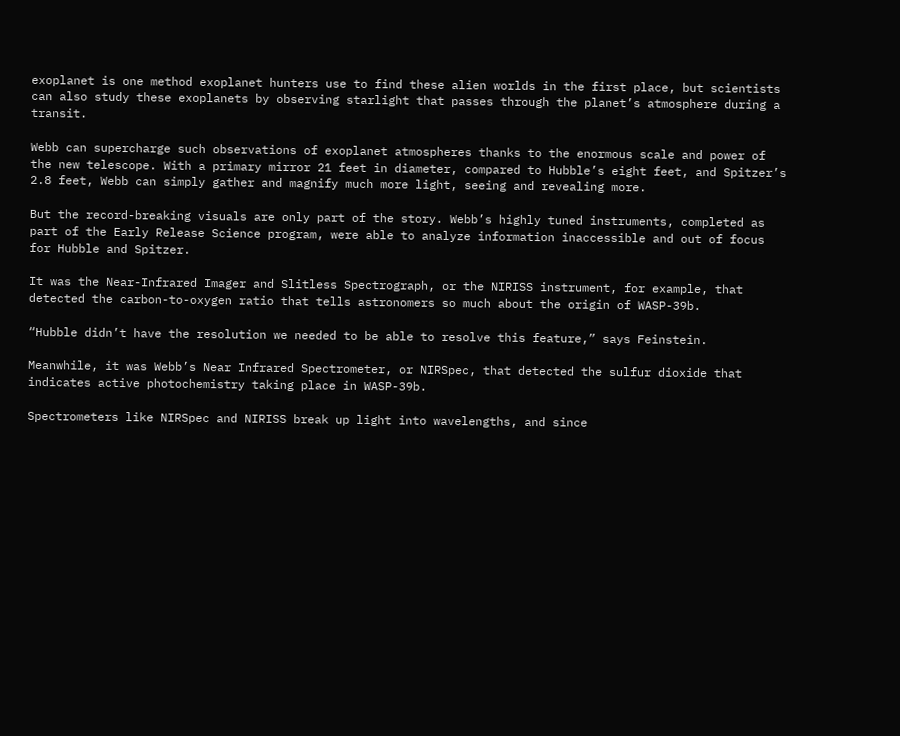exoplanet is one method exoplanet hunters use to find these alien worlds in the first place, but scientists can also study these exoplanets by observing starlight that passes through the planet’s atmosphere during a transit.

Webb can supercharge such observations of exoplanet atmospheres thanks to the enormous scale and power of the new telescope. With a primary mirror 21 feet in diameter, compared to Hubble’s eight feet, and Spitzer’s 2.8 feet, Webb can simply gather and magnify much more light, seeing and revealing more.

But the record-breaking visuals are only part of the story. Webb’s highly tuned instruments, completed as part of the Early Release Science program, were able to analyze information inaccessible and out of focus for Hubble and Spitzer.

It was the Near-Infrared Imager and Slitless Spectrograph, or the NIRISS instrument, for example, that detected the carbon-to-oxygen ratio that tells astronomers so much about the origin of WASP-39b.

“Hubble didn’t have the resolution we needed to be able to resolve this feature,” says Feinstein.

Meanwhile, it was Webb’s Near Infrared Spectrometer, or NIRSpec, that detected the sulfur dioxide that indicates active photochemistry taking place in WASP-39b.

Spectrometers like NIRSpec and NIRISS break up light into wavelengths, and since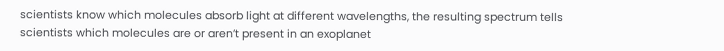scientists know which molecules absorb light at different wavelengths, the resulting spectrum tells scientists which molecules are or aren’t present in an exoplanet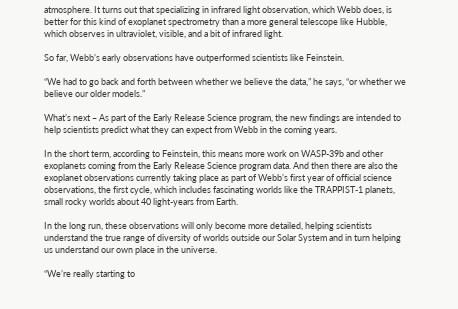atmosphere. It turns out that specializing in infrared light observation, which Webb does, is better for this kind of exoplanet spectrometry than a more general telescope like Hubble, which observes in ultraviolet, visible, and a bit of infrared light.

So far, Webb’s early observations have outperformed scientists like Feinstein.

“We had to go back and forth between whether we believe the data,” he says, “or whether we believe our older models.”

What’s next – As part of the Early Release Science program, the new findings are intended to help scientists predict what they can expect from Webb in the coming years.

In the short term, according to Feinstein, this means more work on WASP-39b and other exoplanets coming from the Early Release Science program data. And then there are also the exoplanet observations currently taking place as part of Webb’s first year of official science observations, the first cycle, which includes fascinating worlds like the TRAPPIST-1 planets, small rocky worlds about 40 light-years from Earth.

In the long run, these observations will only become more detailed, helping scientists understand the true range of diversity of worlds outside our Solar System and in turn helping us understand our own place in the universe.

“We’re really starting to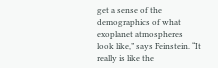get a sense of the demographics of what exoplanet atmospheres look like,” says Feinstein. “It really is like the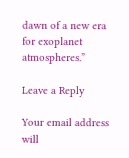dawn of a new era for exoplanet atmospheres.”

Leave a Reply

Your email address will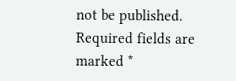not be published. Required fields are marked *